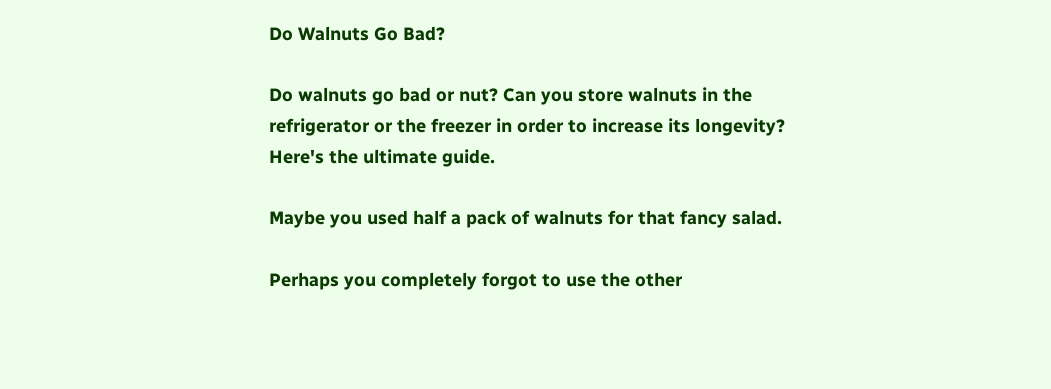Do Walnuts Go Bad?

Do walnuts go bad or nut? Can you store walnuts in the refrigerator or the freezer in order to increase its longevity? Here's the ultimate guide.

Maybe you used half a pack of walnuts for that fancy salad.

Perhaps you completely forgot to use the other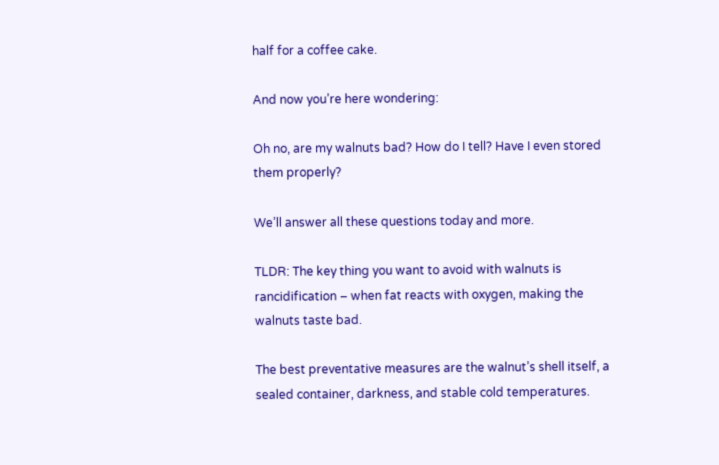half for a coffee cake.

And now you’re here wondering:

Oh no, are my walnuts bad? How do I tell? Have I even stored them properly?

We’ll answer all these questions today and more.

TLDR: The key thing you want to avoid with walnuts is rancidification – when fat reacts with oxygen, making the walnuts taste bad.

The best preventative measures are the walnut’s shell itself, a sealed container, darkness, and stable cold temperatures.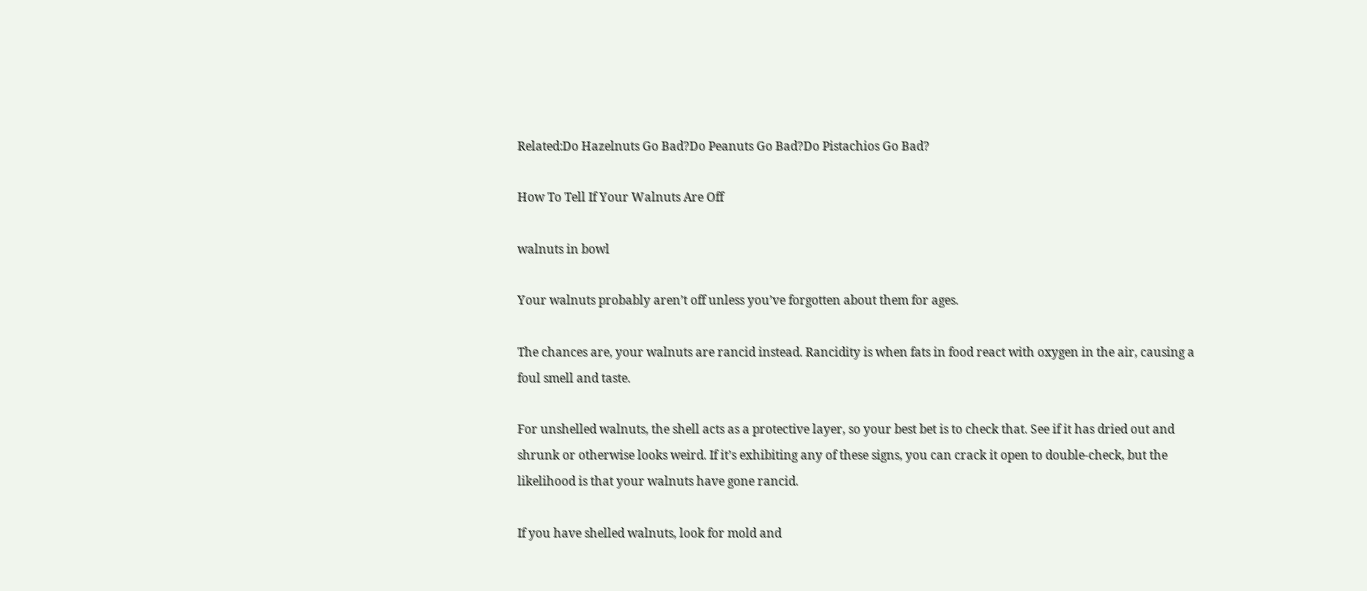Related:Do Hazelnuts Go Bad?Do Peanuts Go Bad?Do Pistachios Go Bad?

How To Tell If Your Walnuts Are Off

walnuts in bowl

Your walnuts probably aren’t off unless you’ve forgotten about them for ages.

The chances are, your walnuts are rancid instead. Rancidity is when fats in food react with oxygen in the air, causing a foul smell and taste.

For unshelled walnuts, the shell acts as a protective layer, so your best bet is to check that. See if it has dried out and shrunk or otherwise looks weird. If it’s exhibiting any of these signs, you can crack it open to double-check, but the likelihood is that your walnuts have gone rancid.

If you have shelled walnuts, look for mold and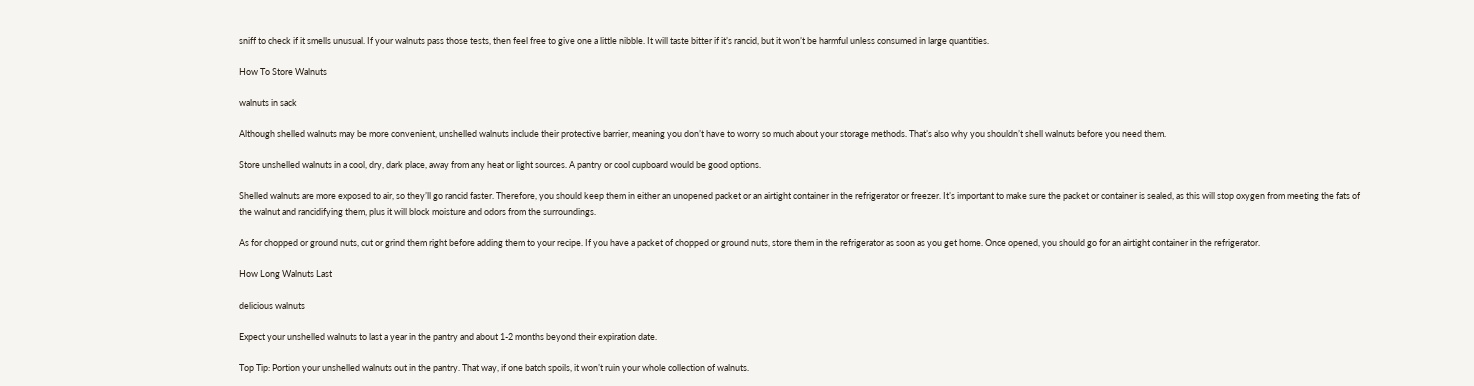sniff to check if it smells unusual. If your walnuts pass those tests, then feel free to give one a little nibble. It will taste bitter if it’s rancid, but it won’t be harmful unless consumed in large quantities.

How To Store Walnuts

walnuts in sack

Although shelled walnuts may be more convenient, unshelled walnuts include their protective barrier, meaning you don’t have to worry so much about your storage methods. That’s also why you shouldn’t shell walnuts before you need them.

Store unshelled walnuts in a cool, dry, dark place, away from any heat or light sources. A pantry or cool cupboard would be good options.

Shelled walnuts are more exposed to air, so they’ll go rancid faster. Therefore, you should keep them in either an unopened packet or an airtight container in the refrigerator or freezer. It’s important to make sure the packet or container is sealed, as this will stop oxygen from meeting the fats of the walnut and rancidifying them, plus it will block moisture and odors from the surroundings.

As for chopped or ground nuts, cut or grind them right before adding them to your recipe. If you have a packet of chopped or ground nuts, store them in the refrigerator as soon as you get home. Once opened, you should go for an airtight container in the refrigerator.

How Long Walnuts Last

delicious walnuts

Expect your unshelled walnuts to last a year in the pantry and about 1-2 months beyond their expiration date.

Top Tip: Portion your unshelled walnuts out in the pantry. That way, if one batch spoils, it won’t ruin your whole collection of walnuts.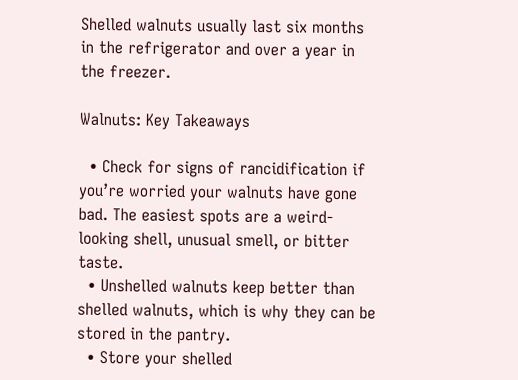Shelled walnuts usually last six months in the refrigerator and over a year in the freezer.

Walnuts: Key Takeaways

  • Check for signs of rancidification if you’re worried your walnuts have gone bad. The easiest spots are a weird-looking shell, unusual smell, or bitter taste.
  • Unshelled walnuts keep better than shelled walnuts, which is why they can be stored in the pantry.
  • Store your shelled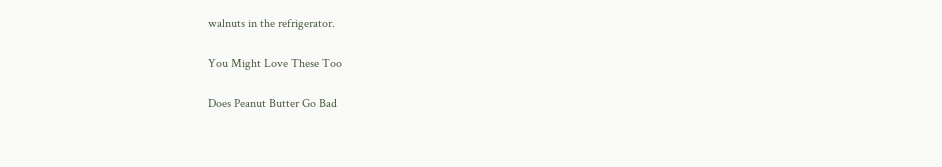walnuts in the refrigerator.

You Might Love These Too

Does Peanut Butter Go Bad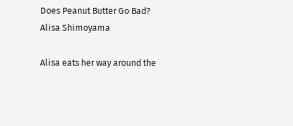Does Peanut Butter Go Bad?
Alisa Shimoyama

Alisa eats her way around the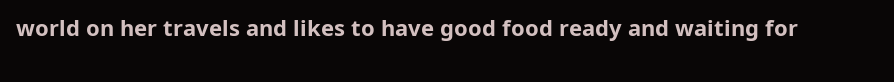world on her travels and likes to have good food ready and waiting for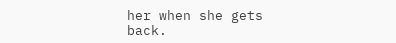her when she gets back.